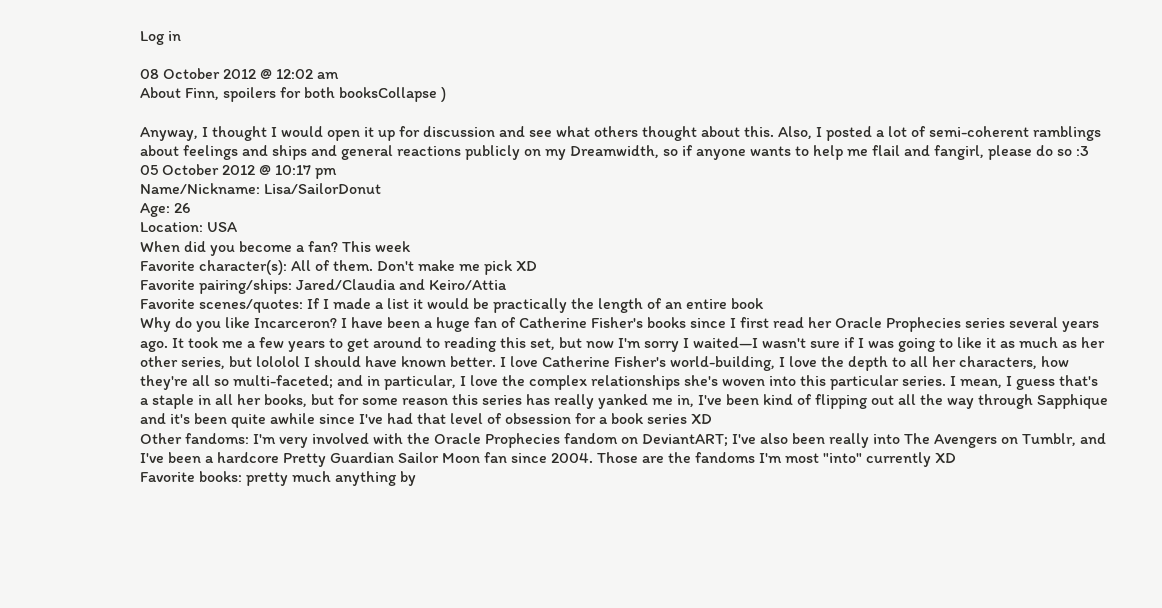Log in

08 October 2012 @ 12:02 am
About Finn, spoilers for both booksCollapse )

Anyway, I thought I would open it up for discussion and see what others thought about this. Also, I posted a lot of semi-coherent ramblings about feelings and ships and general reactions publicly on my Dreamwidth, so if anyone wants to help me flail and fangirl, please do so :3
05 October 2012 @ 10:17 pm
Name/Nickname: Lisa/SailorDonut
Age: 26
Location: USA
When did you become a fan? This week
Favorite character(s): All of them. Don't make me pick XD
Favorite pairing/ships: Jared/Claudia and Keiro/Attia
Favorite scenes/quotes: If I made a list it would be practically the length of an entire book
Why do you like Incarceron? I have been a huge fan of Catherine Fisher's books since I first read her Oracle Prophecies series several years ago. It took me a few years to get around to reading this set, but now I'm sorry I waited—I wasn't sure if I was going to like it as much as her other series, but lololol I should have known better. I love Catherine Fisher's world-building, I love the depth to all her characters, how they're all so multi-faceted; and in particular, I love the complex relationships she's woven into this particular series. I mean, I guess that's a staple in all her books, but for some reason this series has really yanked me in, I've been kind of flipping out all the way through Sapphique and it's been quite awhile since I've had that level of obsession for a book series XD
Other fandoms: I'm very involved with the Oracle Prophecies fandom on DeviantART; I've also been really into The Avengers on Tumblr, and I've been a hardcore Pretty Guardian Sailor Moon fan since 2004. Those are the fandoms I'm most "into" currently XD
Favorite books: pretty much anything by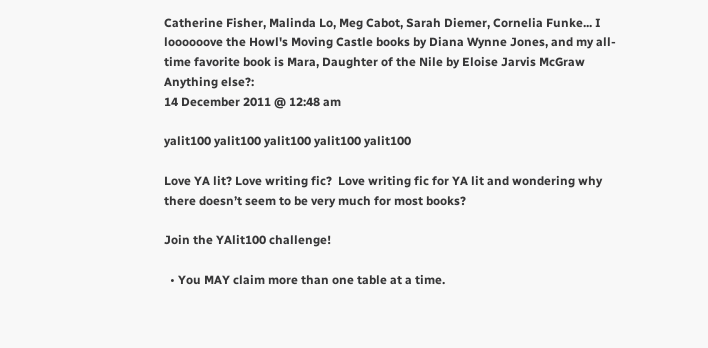Catherine Fisher, Malinda Lo, Meg Cabot, Sarah Diemer, Cornelia Funke... I loooooove the Howl's Moving Castle books by Diana Wynne Jones, and my all-time favorite book is Mara, Daughter of the Nile by Eloise Jarvis McGraw
Anything else?:
14 December 2011 @ 12:48 am

yalit100 yalit100 yalit100 yalit100 yalit100

Love YA lit? Love writing fic?  Love writing fic for YA lit and wondering why there doesn’t seem to be very much for most books?

Join the YAlit100 challenge!

  • You MAY claim more than one table at a time.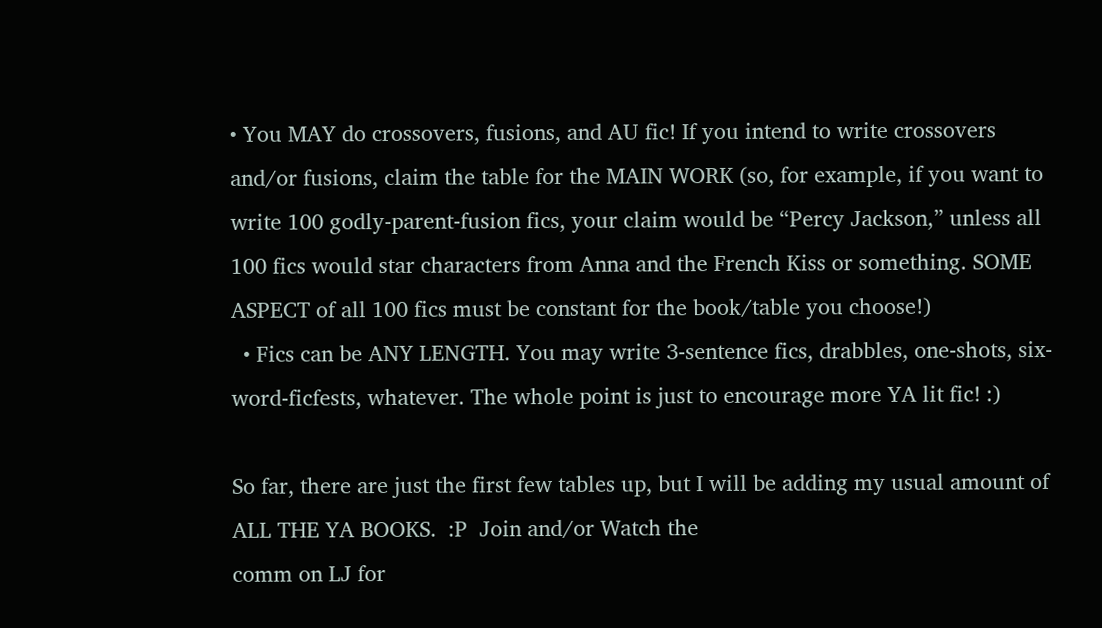• You MAY do crossovers, fusions, and AU fic! If you intend to write crossovers and/or fusions, claim the table for the MAIN WORK (so, for example, if you want to write 100 godly-parent-fusion fics, your claim would be “Percy Jackson,” unless all 100 fics would star characters from Anna and the French Kiss or something. SOME ASPECT of all 100 fics must be constant for the book/table you choose!)
  • Fics can be ANY LENGTH. You may write 3-sentence fics, drabbles, one-shots, six-word-ficfests, whatever. The whole point is just to encourage more YA lit fic! :)

So far, there are just the first few tables up, but I will be adding my usual amount of ALL THE YA BOOKS.  :P  Join and/or Watch the
comm on LJ for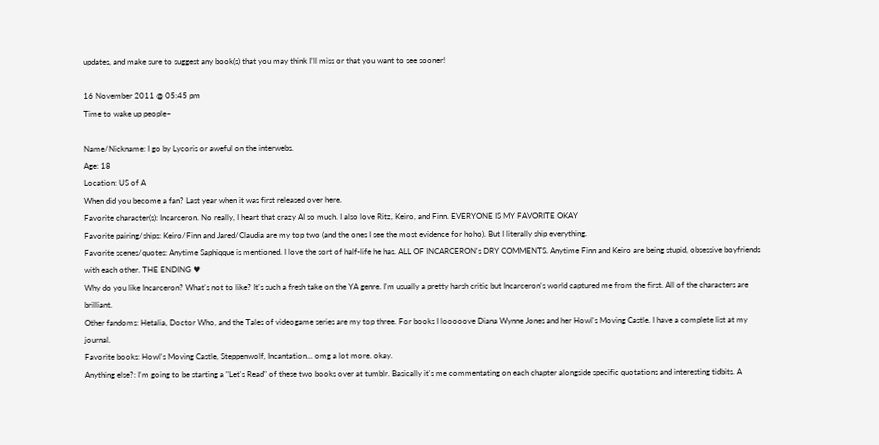updates, and make sure to suggest any book(s) that you may think I’ll miss or that you want to see sooner!

16 November 2011 @ 05:45 pm
Time to wake up people~

Name/Nickname: I go by Lycoris or aweful on the interwebs.
Age: 18
Location: US of A
When did you become a fan? Last year when it was first released over here.
Favorite character(s): Incarceron. No really, I heart that crazy AI so much. I also love Ritz, Keiro, and Finn. EVERYONE IS MY FAVORITE OKAY
Favorite pairing/ships: Keiro/Finn and Jared/Claudia are my top two (and the ones I see the most evidence for hoho). But I literally ship everything.
Favorite scenes/quotes: Anytime Saphiqque is mentioned. I love the sort of half-life he has. ALL OF INCARCERON's DRY COMMENTS. Anytime Finn and Keiro are being stupid, obsessive boyfriends with each other. THE ENDING ♥
Why do you like Incarceron? What's not to like? It's such a fresh take on the YA genre. I'm usually a pretty harsh critic but Incarceron's world captured me from the first. All of the characters are brilliant.
Other fandoms: Hetalia, Doctor Who, and the Tales of videogame series are my top three. For books I looooove Diana Wynne Jones and her Howl's Moving Castle. I have a complete list at my journal.
Favorite books: Howl's Moving Castle, Steppenwolf, Incantation... omg a lot more. okay.
Anything else?: I'm going to be starting a "Let's Read" of these two books over at tumblr. Basically it's me commentating on each chapter alongside specific quotations and interesting tidbits. A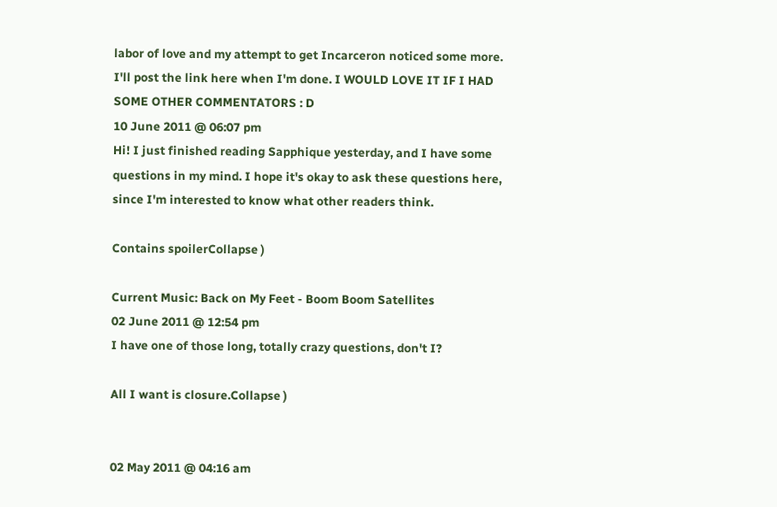labor of love and my attempt to get Incarceron noticed some more. I'll post the link here when I'm done. I WOULD LOVE IT IF I HAD SOME OTHER COMMENTATORS : D
10 June 2011 @ 06:07 pm
Hi! I just finished reading Sapphique yesterday, and I have some questions in my mind. I hope it's okay to ask these questions here, since I'm interested to know what other readers think.

Contains spoilerCollapse )

Current Music: Back on My Feet - Boom Boom Satellites
02 June 2011 @ 12:54 pm
I have one of those long, totally crazy questions, don't I?

All I want is closure.Collapse )


02 May 2011 @ 04:16 am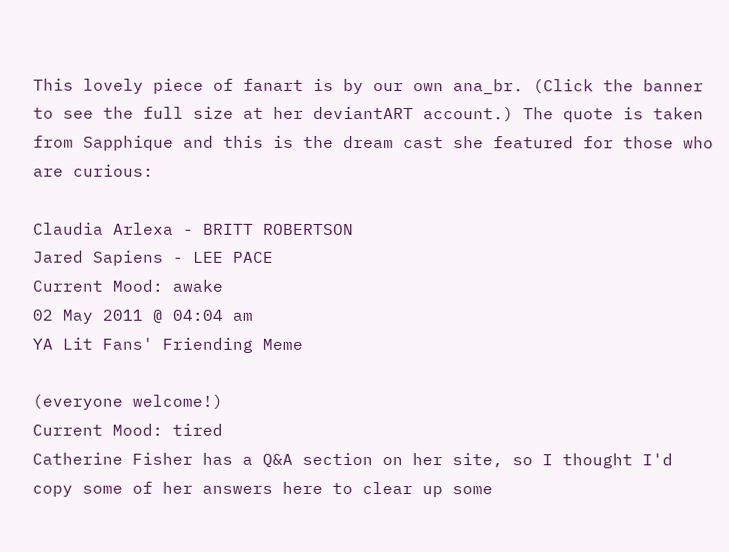This lovely piece of fanart is by our own ana_br. (Click the banner to see the full size at her deviantART account.) The quote is taken from Sapphique and this is the dream cast she featured for those who are curious:

Claudia Arlexa - BRITT ROBERTSON
Jared Sapiens - LEE PACE
Current Mood: awake
02 May 2011 @ 04:04 am
YA Lit Fans' Friending Meme

(everyone welcome!)
Current Mood: tired
Catherine Fisher has a Q&A section on her site, so I thought I'd copy some of her answers here to clear up some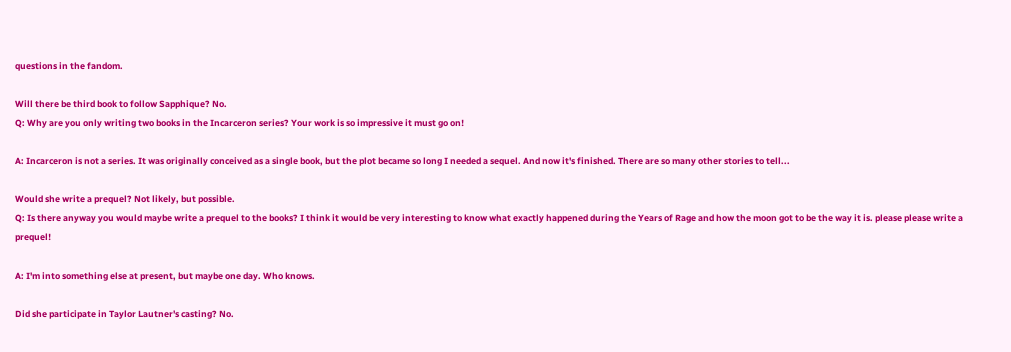questions in the fandom.

Will there be third book to follow Sapphique? No.
Q: Why are you only writing two books in the Incarceron series? Your work is so impressive it must go on!

A: Incarceron is not a series. It was originally conceived as a single book, but the plot became so long I needed a sequel. And now it's finished. There are so many other stories to tell...

Would she write a prequel? Not likely, but possible.
Q: Is there anyway you would maybe write a prequel to the books? I think it would be very interesting to know what exactly happened during the Years of Rage and how the moon got to be the way it is. please please write a prequel!

A: I'm into something else at present, but maybe one day. Who knows.

Did she participate in Taylor Lautner's casting? No.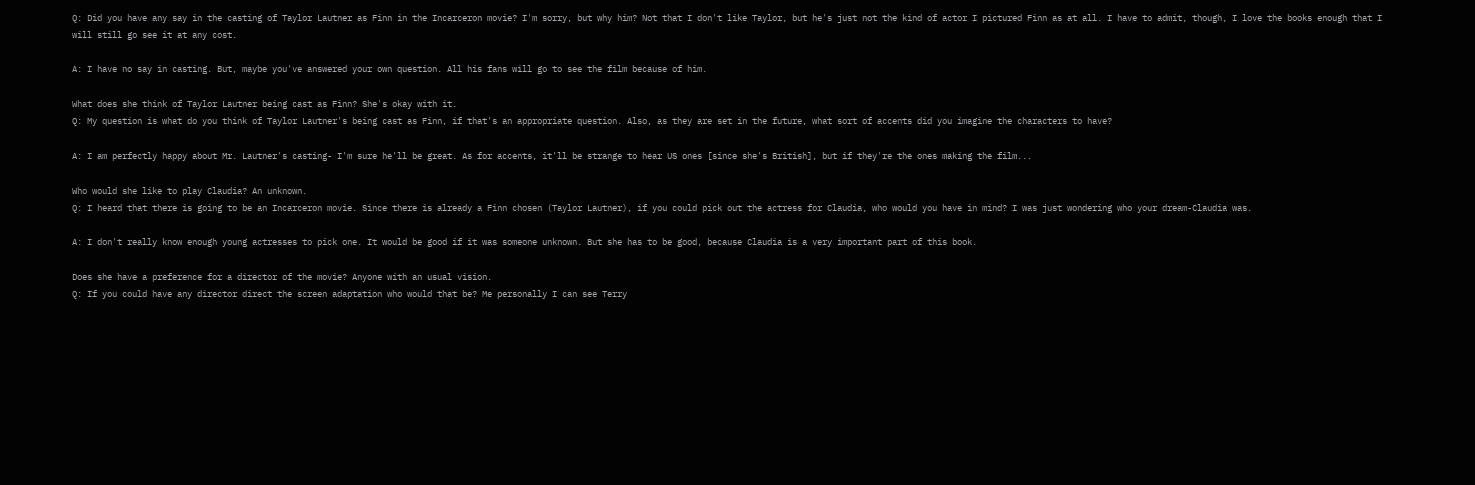Q: Did you have any say in the casting of Taylor Lautner as Finn in the Incarceron movie? I'm sorry, but why him? Not that I don't like Taylor, but he's just not the kind of actor I pictured Finn as at all. I have to admit, though, I love the books enough that I will still go see it at any cost.

A: I have no say in casting. But, maybe you've answered your own question. All his fans will go to see the film because of him.

What does she think of Taylor Lautner being cast as Finn? She's okay with it.
Q: My question is what do you think of Taylor Lautner's being cast as Finn, if that's an appropriate question. Also, as they are set in the future, what sort of accents did you imagine the characters to have?

A: I am perfectly happy about Mr. Lautner's casting- I'm sure he'll be great. As for accents, it'll be strange to hear US ones [since she's British], but if they're the ones making the film...

Who would she like to play Claudia? An unknown.
Q: I heard that there is going to be an Incarceron movie. Since there is already a Finn chosen (Taylor Lautner), if you could pick out the actress for Claudia, who would you have in mind? I was just wondering who your dream-Claudia was.

A: I don't really know enough young actresses to pick one. It would be good if it was someone unknown. But she has to be good, because Claudia is a very important part of this book.

Does she have a preference for a director of the movie? Anyone with an usual vision.
Q: If you could have any director direct the screen adaptation who would that be? Me personally I can see Terry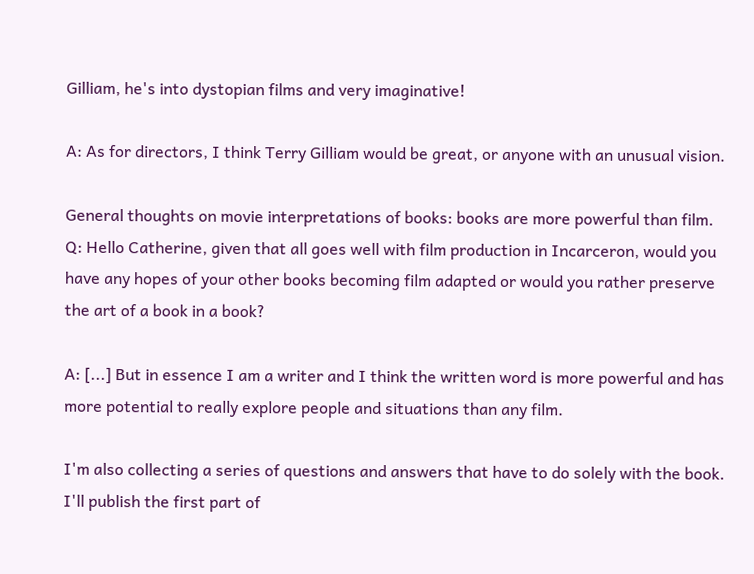Gilliam, he's into dystopian films and very imaginative!

A: As for directors, I think Terry Gilliam would be great, or anyone with an unusual vision.

General thoughts on movie interpretations of books: books are more powerful than film.
Q: Hello Catherine, given that all goes well with film production in Incarceron, would you have any hopes of your other books becoming film adapted or would you rather preserve the art of a book in a book?

A: [...] But in essence I am a writer and I think the written word is more powerful and has more potential to really explore people and situations than any film.

I'm also collecting a series of questions and answers that have to do solely with the book. I'll publish the first part of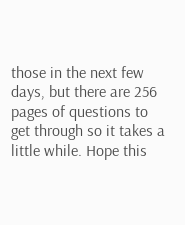those in the next few days, but there are 256 pages of questions to get through so it takes a little while. Hope this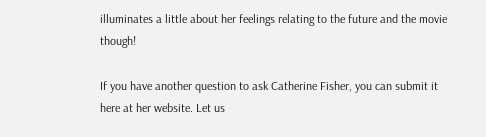illuminates a little about her feelings relating to the future and the movie though!

If you have another question to ask Catherine Fisher, you can submit it here at her website. Let us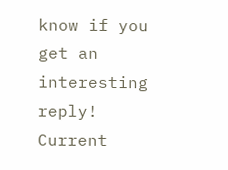know if you get an interesting reply!
Current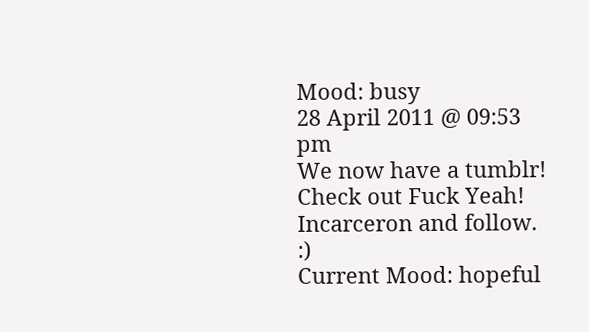Mood: busy
28 April 2011 @ 09:53 pm
We now have a tumblr! Check out Fuck Yeah! Incarceron and follow. :)
Current Mood: hopeful